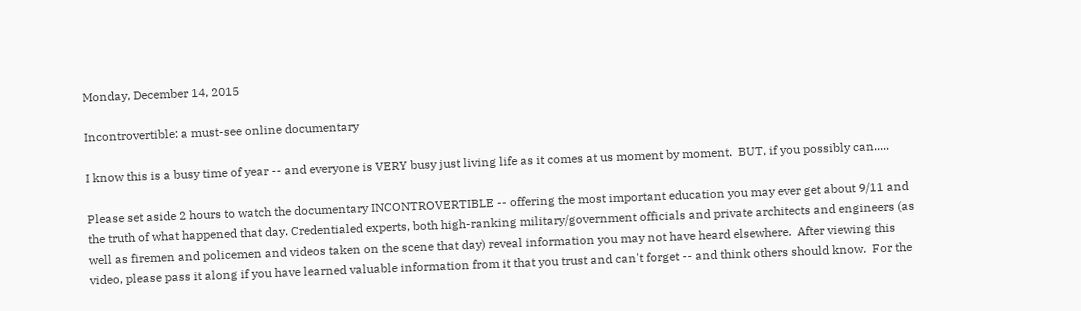Monday, December 14, 2015

Incontrovertible: a must-see online documentary

I know this is a busy time of year -- and everyone is VERY busy just living life as it comes at us moment by moment.  BUT, if you possibly can.....

Please set aside 2 hours to watch the documentary INCONTROVERTIBLE -- offering the most important education you may ever get about 9/11 and the truth of what happened that day. Credentialed experts, both high-ranking military/government officials and private architects and engineers (as well as firemen and policemen and videos taken on the scene that day) reveal information you may not have heard elsewhere.  After viewing this video, please pass it along if you have learned valuable information from it that you trust and can't forget -- and think others should know.  For the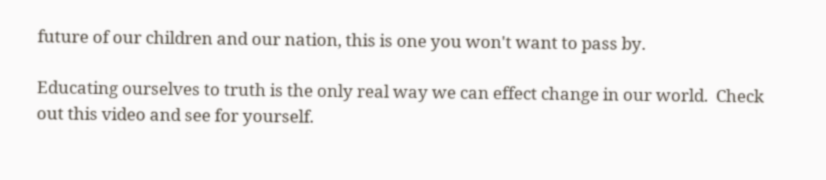future of our children and our nation, this is one you won't want to pass by.

Educating ourselves to truth is the only real way we can effect change in our world.  Check out this video and see for yourself.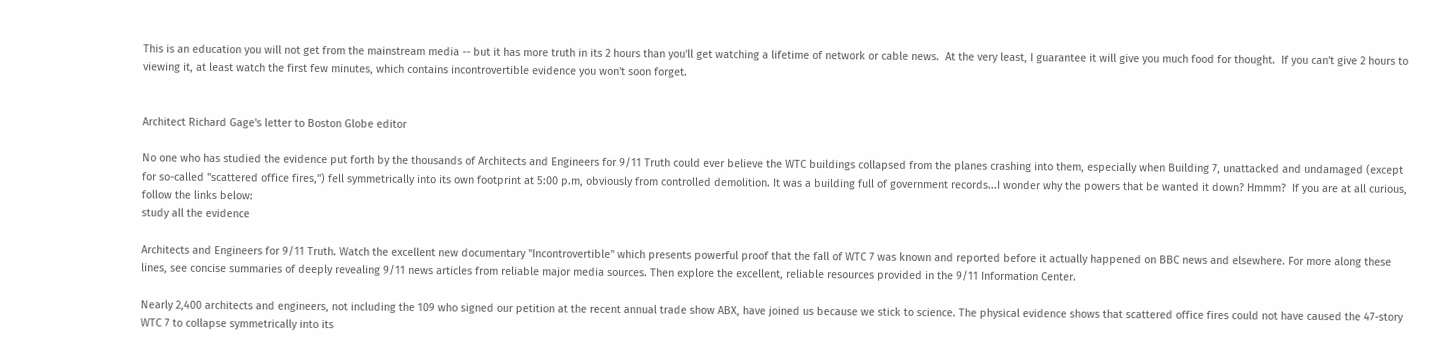This is an education you will not get from the mainstream media -- but it has more truth in its 2 hours than you'll get watching a lifetime of network or cable news.  At the very least, I guarantee it will give you much food for thought.  If you can't give 2 hours to viewing it, at least watch the first few minutes, which contains incontrovertible evidence you won't soon forget.


Architect Richard Gage's letter to Boston Globe editor

No one who has studied the evidence put forth by the thousands of Architects and Engineers for 9/11 Truth could ever believe the WTC buildings collapsed from the planes crashing into them, especially when Building 7, unattacked and undamaged (except for so-called "scattered office fires,") fell symmetrically into its own footprint at 5:00 p.m, obviously from controlled demolition. It was a building full of government records...I wonder why the powers that be wanted it down? Hmmm?  If you are at all curious, follow the links below:
study all the evidence

Architects and Engineers for 9/11 Truth. Watch the excellent new documentary "Incontrovertible" which presents powerful proof that the fall of WTC 7 was known and reported before it actually happened on BBC news and elsewhere. For more along these lines, see concise summaries of deeply revealing 9/11 news articles from reliable major media sources. Then explore the excellent, reliable resources provided in the 9/11 Information Center.

Nearly 2,400 architects and engineers, not including the 109 who signed our petition at the recent annual trade show ABX, have joined us because we stick to science. The physical evidence shows that scattered office fires could not have caused the 47-story WTC 7 to collapse symmetrically into its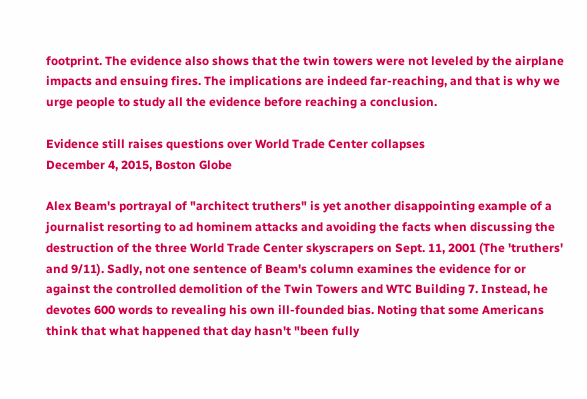footprint. The evidence also shows that the twin towers were not leveled by the airplane impacts and ensuing fires. The implications are indeed far-reaching, and that is why we urge people to study all the evidence before reaching a conclusion.

Evidence still raises questions over World Trade Center collapses
December 4, 2015, Boston Globe

Alex Beam's portrayal of "architect truthers" is yet another disappointing example of a journalist resorting to ad hominem attacks and avoiding the facts when discussing the destruction of the three World Trade Center skyscrapers on Sept. 11, 2001 (The 'truthers' and 9/11). Sadly, not one sentence of Beam's column examines the evidence for or against the controlled demolition of the Twin Towers and WTC Building 7. Instead, he devotes 600 words to revealing his own ill-founded bias. Noting that some Americans think that what happened that day hasn't "been fully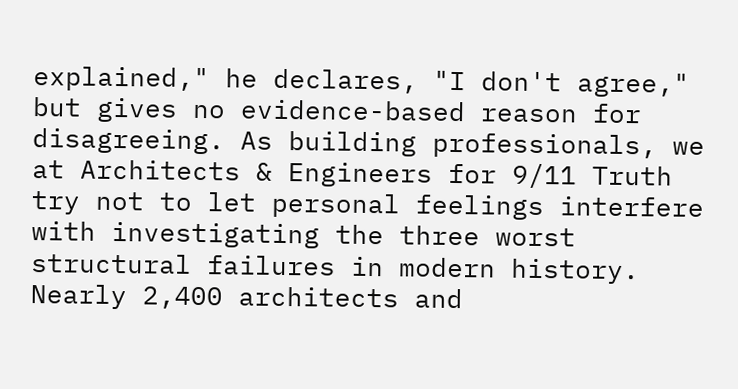explained," he declares, "I don't agree," but gives no evidence-based reason for disagreeing. As building professionals, we at Architects & Engineers for 9/11 Truth try not to let personal feelings interfere with investigating the three worst structural failures in modern history. Nearly 2,400 architects and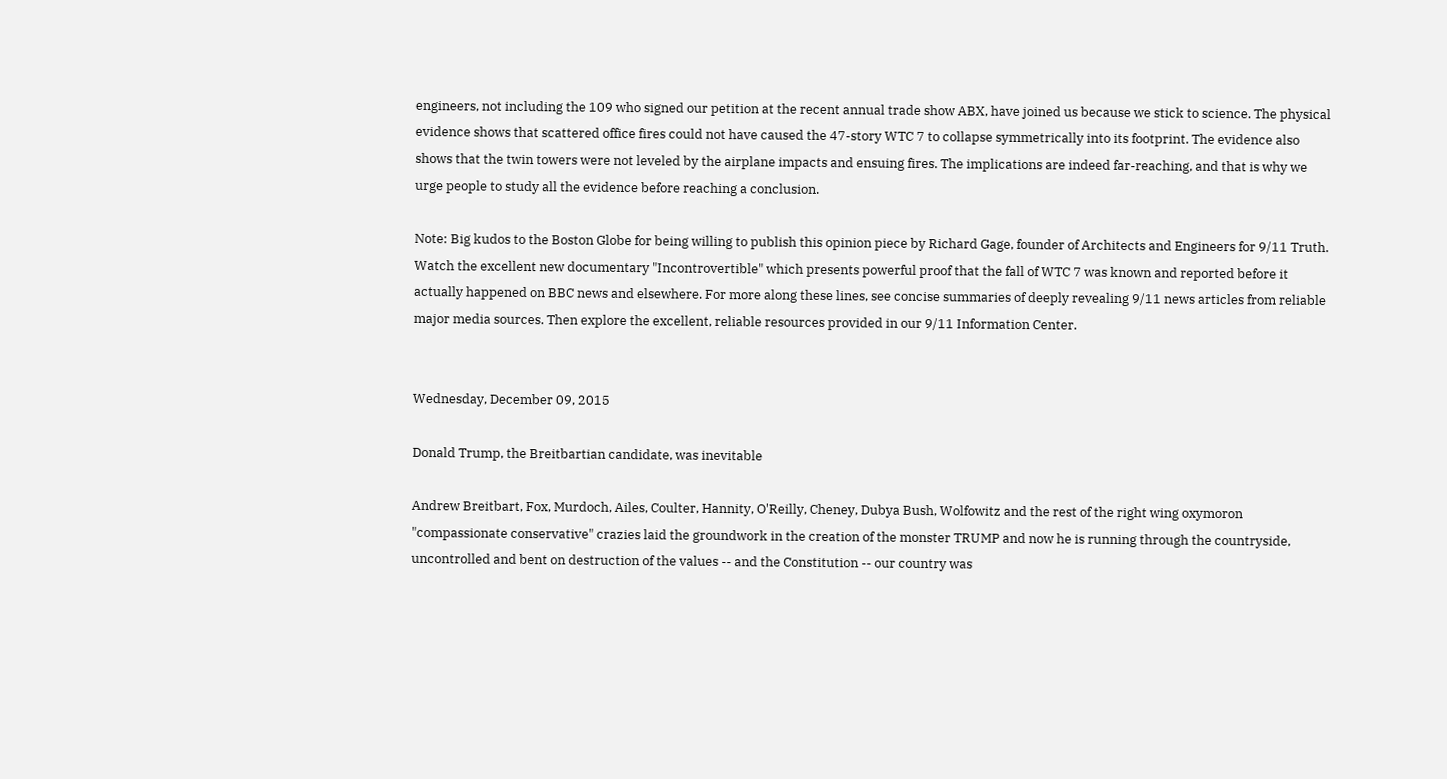engineers, not including the 109 who signed our petition at the recent annual trade show ABX, have joined us because we stick to science. The physical evidence shows that scattered office fires could not have caused the 47-story WTC 7 to collapse symmetrically into its footprint. The evidence also shows that the twin towers were not leveled by the airplane impacts and ensuing fires. The implications are indeed far-reaching, and that is why we urge people to study all the evidence before reaching a conclusion.

Note: Big kudos to the Boston Globe for being willing to publish this opinion piece by Richard Gage, founder of Architects and Engineers for 9/11 Truth. Watch the excellent new documentary "Incontrovertible" which presents powerful proof that the fall of WTC 7 was known and reported before it actually happened on BBC news and elsewhere. For more along these lines, see concise summaries of deeply revealing 9/11 news articles from reliable major media sources. Then explore the excellent, reliable resources provided in our 9/11 Information Center.


Wednesday, December 09, 2015

Donald Trump, the Breitbartian candidate, was inevitable

Andrew Breitbart, Fox, Murdoch, Ailes, Coulter, Hannity, O'Reilly, Cheney, Dubya Bush, Wolfowitz and the rest of the right wing oxymoron "compassionate conservative" crazies laid the groundwork in the creation of the monster TRUMP and now he is running through the countryside, uncontrolled and bent on destruction of the values -- and the Constitution -- our country was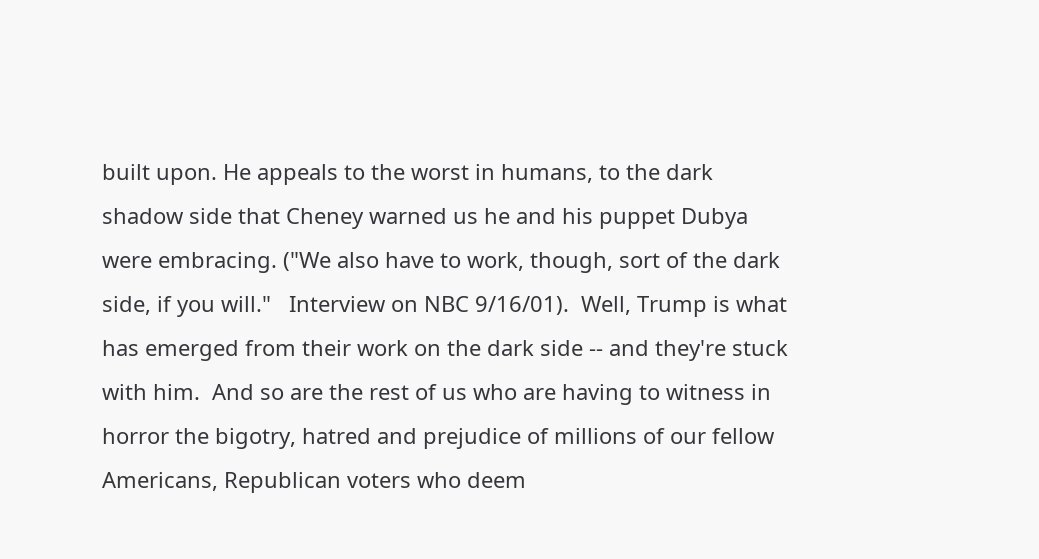built upon. He appeals to the worst in humans, to the dark shadow side that Cheney warned us he and his puppet Dubya were embracing. ("We also have to work, though, sort of the dark side, if you will."   Interview on NBC 9/16/01).  Well, Trump is what has emerged from their work on the dark side -- and they're stuck with him.  And so are the rest of us who are having to witness in horror the bigotry, hatred and prejudice of millions of our fellow Americans, Republican voters who deem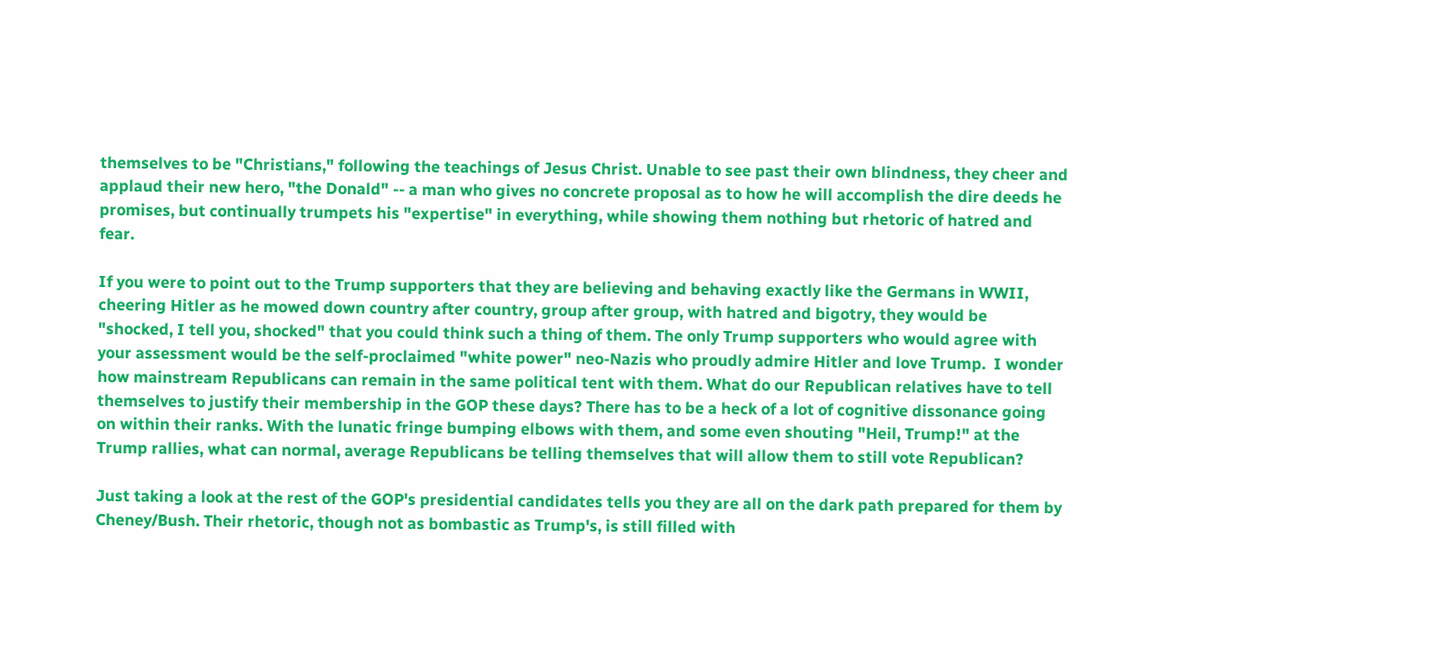themselves to be "Christians," following the teachings of Jesus Christ. Unable to see past their own blindness, they cheer and applaud their new hero, "the Donald" -- a man who gives no concrete proposal as to how he will accomplish the dire deeds he promises, but continually trumpets his "expertise" in everything, while showing them nothing but rhetoric of hatred and fear.

If you were to point out to the Trump supporters that they are believing and behaving exactly like the Germans in WWII, cheering Hitler as he mowed down country after country, group after group, with hatred and bigotry, they would be  "shocked, I tell you, shocked" that you could think such a thing of them. The only Trump supporters who would agree with your assessment would be the self-proclaimed "white power" neo-Nazis who proudly admire Hitler and love Trump.  I wonder how mainstream Republicans can remain in the same political tent with them. What do our Republican relatives have to tell themselves to justify their membership in the GOP these days? There has to be a heck of a lot of cognitive dissonance going on within their ranks. With the lunatic fringe bumping elbows with them, and some even shouting "Heil, Trump!" at the Trump rallies, what can normal, average Republicans be telling themselves that will allow them to still vote Republican?

Just taking a look at the rest of the GOP's presidential candidates tells you they are all on the dark path prepared for them by Cheney/Bush. Their rhetoric, though not as bombastic as Trump's, is still filled with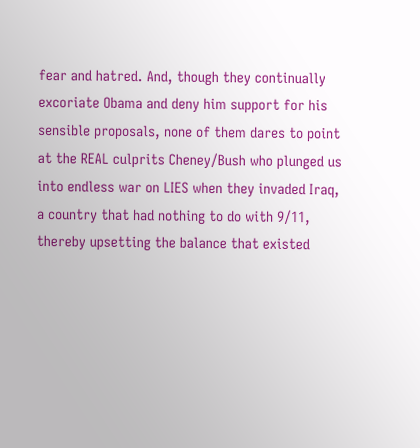fear and hatred. And, though they continually excoriate Obama and deny him support for his sensible proposals, none of them dares to point at the REAL culprits Cheney/Bush who plunged us into endless war on LIES when they invaded Iraq, a country that had nothing to do with 9/11, thereby upsetting the balance that existed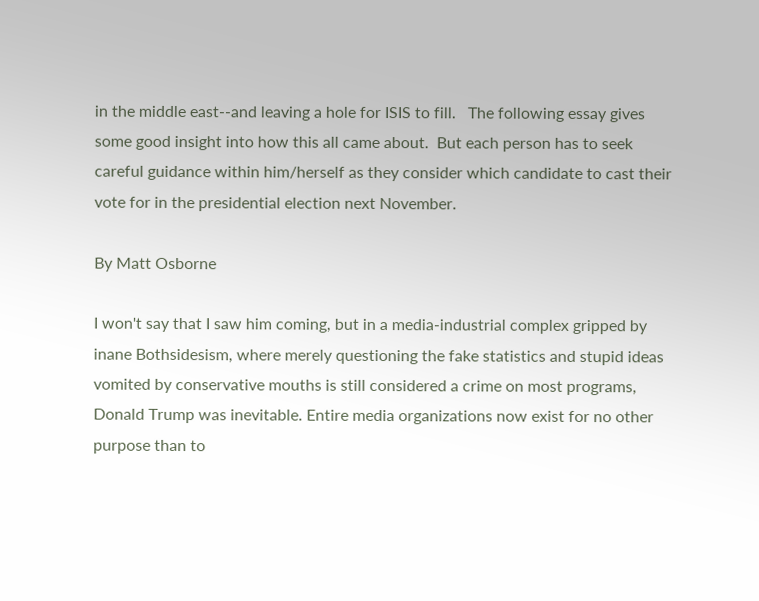in the middle east--and leaving a hole for ISIS to fill.   The following essay gives some good insight into how this all came about.  But each person has to seek careful guidance within him/herself as they consider which candidate to cast their vote for in the presidential election next November.

By Matt Osborne

I won't say that I saw him coming, but in a media-industrial complex gripped by inane Bothsidesism, where merely questioning the fake statistics and stupid ideas vomited by conservative mouths is still considered a crime on most programs, Donald Trump was inevitable. Entire media organizations now exist for no other purpose than to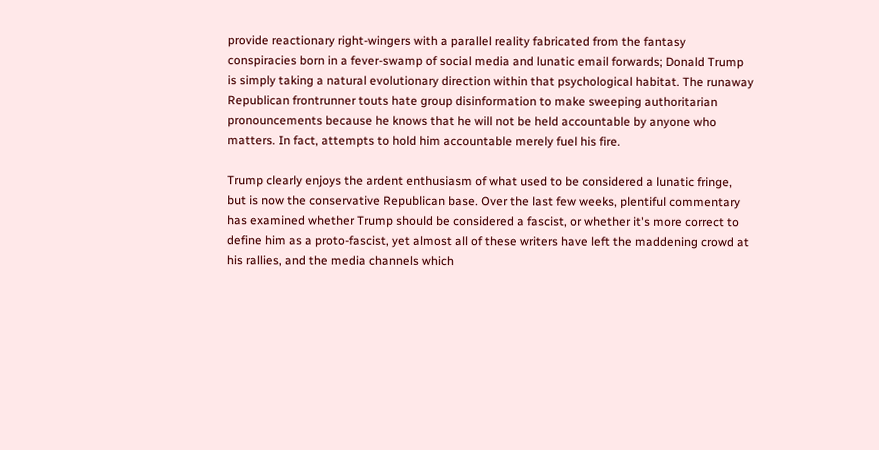provide reactionary right-wingers with a parallel reality fabricated from the fantasy conspiracies born in a fever-swamp of social media and lunatic email forwards; Donald Trump is simply taking a natural evolutionary direction within that psychological habitat. The runaway Republican frontrunner touts hate group disinformation to make sweeping authoritarian pronouncements because he knows that he will not be held accountable by anyone who matters. In fact, attempts to hold him accountable merely fuel his fire.

Trump clearly enjoys the ardent enthusiasm of what used to be considered a lunatic fringe, but is now the conservative Republican base. Over the last few weeks, plentiful commentary has examined whether Trump should be considered a fascist, or whether it's more correct to define him as a proto-fascist, yet almost all of these writers have left the maddening crowd at his rallies, and the media channels which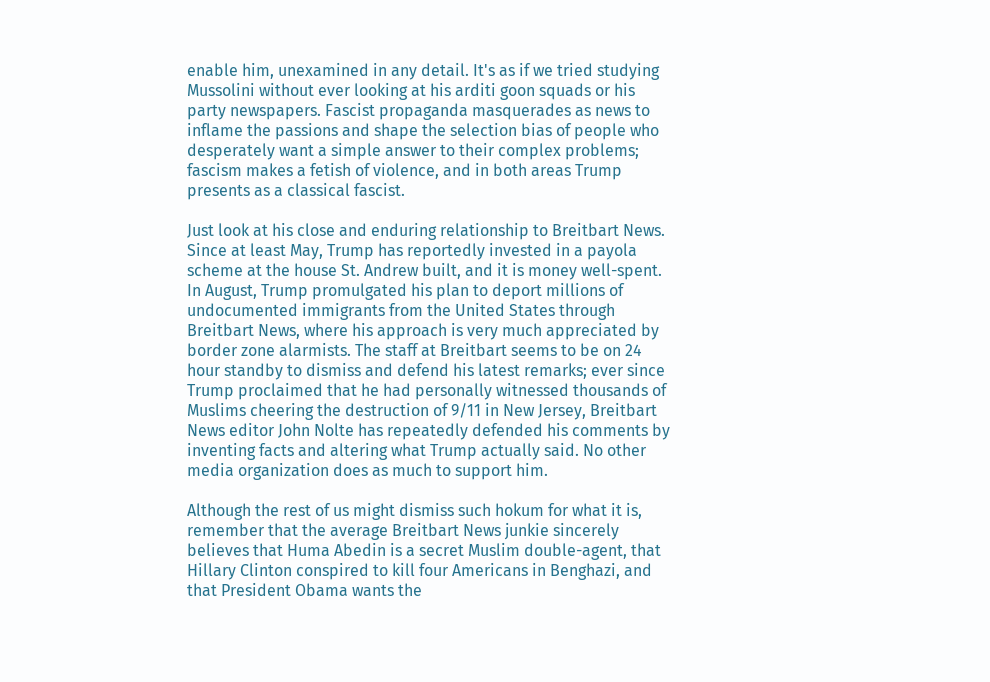enable him, unexamined in any detail. It's as if we tried studying Mussolini without ever looking at his arditi goon squads or his party newspapers. Fascist propaganda masquerades as news to inflame the passions and shape the selection bias of people who desperately want a simple answer to their complex problems; fascism makes a fetish of violence, and in both areas Trump presents as a classical fascist.

Just look at his close and enduring relationship to Breitbart News. Since at least May, Trump has reportedly invested in a payola scheme at the house St. Andrew built, and it is money well-spent. In August, Trump promulgated his plan to deport millions of undocumented immigrants from the United States through Breitbart News, where his approach is very much appreciated by border zone alarmists. The staff at Breitbart seems to be on 24 hour standby to dismiss and defend his latest remarks; ever since Trump proclaimed that he had personally witnessed thousands of Muslims cheering the destruction of 9/11 in New Jersey, Breitbart News editor John Nolte has repeatedly defended his comments by inventing facts and altering what Trump actually said. No other media organization does as much to support him.

Although the rest of us might dismiss such hokum for what it is, remember that the average Breitbart News junkie sincerely believes that Huma Abedin is a secret Muslim double-agent, that Hillary Clinton conspired to kill four Americans in Benghazi, and that President Obama wants the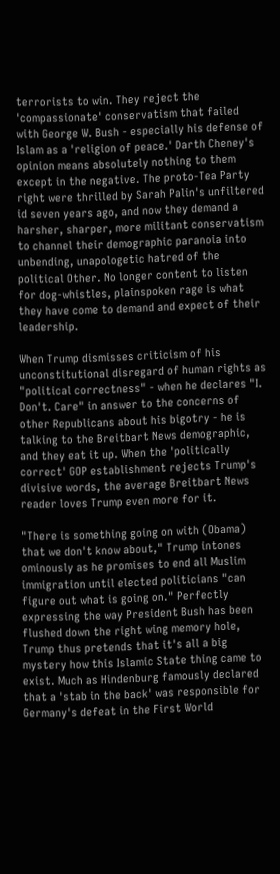terrorists to win. They reject the 'compassionate' conservatism that failed with George W. Bush - especially his defense of Islam as a 'religion of peace.' Darth Cheney's opinion means absolutely nothing to them except in the negative. The proto-Tea Party right were thrilled by Sarah Palin's unfiltered id seven years ago, and now they demand a harsher, sharper, more militant conservatism to channel their demographic paranoia into unbending, unapologetic hatred of the political Other. No longer content to listen for dog-whistles, plainspoken rage is what they have come to demand and expect of their leadership.

When Trump dismisses criticism of his unconstitutional disregard of human rights as "political correctness" - when he declares "I. Don't. Care" in answer to the concerns of other Republicans about his bigotry - he is talking to the Breitbart News demographic, and they eat it up. When the 'politically correct' GOP establishment rejects Trump's divisive words, the average Breitbart News reader loves Trump even more for it.

"There is something going on with (Obama) that we don't know about," Trump intones ominously as he promises to end all Muslim immigration until elected politicians "can figure out what is going on." Perfectly expressing the way President Bush has been flushed down the right wing memory hole, Trump thus pretends that it's all a big mystery how this Islamic State thing came to exist. Much as Hindenburg famously declared that a 'stab in the back' was responsible for Germany's defeat in the First World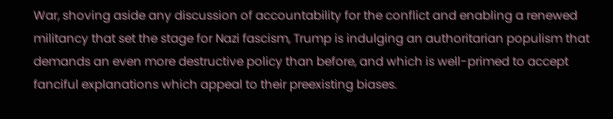War, shoving aside any discussion of accountability for the conflict and enabling a renewed militancy that set the stage for Nazi fascism, Trump is indulging an authoritarian populism that demands an even more destructive policy than before, and which is well-primed to accept fanciful explanations which appeal to their preexisting biases.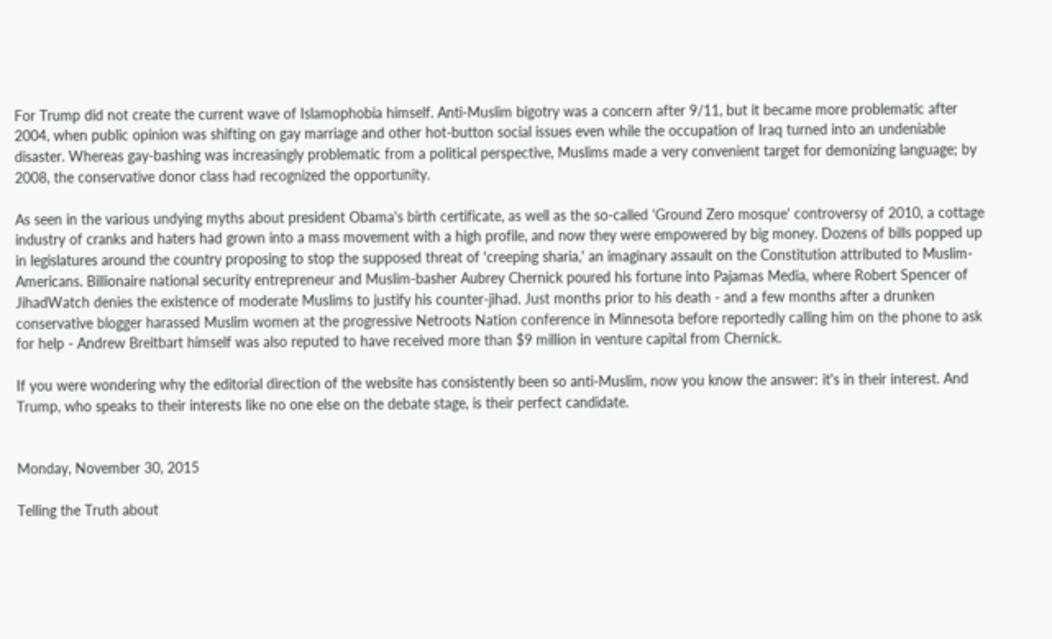For Trump did not create the current wave of Islamophobia himself. Anti-Muslim bigotry was a concern after 9/11, but it became more problematic after 2004, when public opinion was shifting on gay marriage and other hot-button social issues even while the occupation of Iraq turned into an undeniable disaster. Whereas gay-bashing was increasingly problematic from a political perspective, Muslims made a very convenient target for demonizing language; by 2008, the conservative donor class had recognized the opportunity.

As seen in the various undying myths about president Obama's birth certificate, as well as the so-called 'Ground Zero mosque' controversy of 2010, a cottage industry of cranks and haters had grown into a mass movement with a high profile, and now they were empowered by big money. Dozens of bills popped up in legislatures around the country proposing to stop the supposed threat of 'creeping sharia,' an imaginary assault on the Constitution attributed to Muslim-Americans. Billionaire national security entrepreneur and Muslim-basher Aubrey Chernick poured his fortune into Pajamas Media, where Robert Spencer of JihadWatch denies the existence of moderate Muslims to justify his counter-jihad. Just months prior to his death - and a few months after a drunken conservative blogger harassed Muslim women at the progressive Netroots Nation conference in Minnesota before reportedly calling him on the phone to ask for help - Andrew Breitbart himself was also reputed to have received more than $9 million in venture capital from Chernick.

If you were wondering why the editorial direction of the website has consistently been so anti-Muslim, now you know the answer: it's in their interest. And Trump, who speaks to their interests like no one else on the debate stage, is their perfect candidate.


Monday, November 30, 2015

Telling the Truth about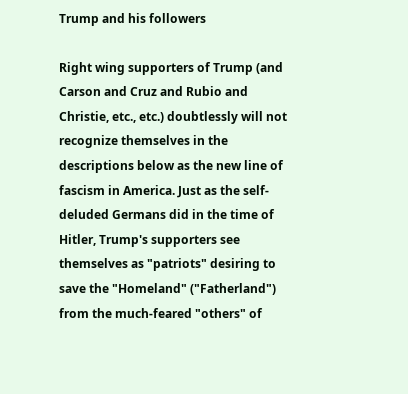Trump and his followers

Right wing supporters of Trump (and Carson and Cruz and Rubio and Christie, etc., etc.) doubtlessly will not recognize themselves in the descriptions below as the new line of fascism in America. Just as the self-deluded Germans did in the time of Hitler, Trump's supporters see themselves as "patriots" desiring to save the "Homeland" ("Fatherland") from the much-feared "others" of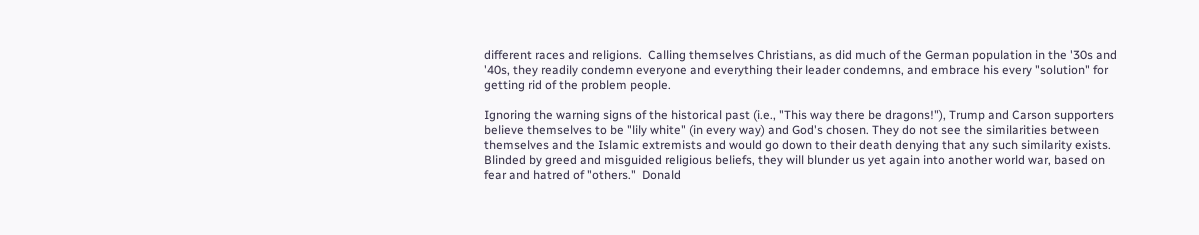different races and religions.  Calling themselves Christians, as did much of the German population in the '30s and '40s, they readily condemn everyone and everything their leader condemns, and embrace his every "solution" for getting rid of the problem people.

Ignoring the warning signs of the historical past (i.e., "This way there be dragons!"), Trump and Carson supporters believe themselves to be "lily white" (in every way) and God's chosen. They do not see the similarities between themselves and the Islamic extremists and would go down to their death denying that any such similarity exists.  Blinded by greed and misguided religious beliefs, they will blunder us yet again into another world war, based on fear and hatred of "others."  Donald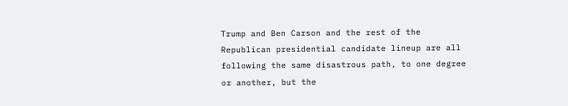Trump and Ben Carson and the rest of the Republican presidential candidate lineup are all following the same disastrous path, to one degree or another, but the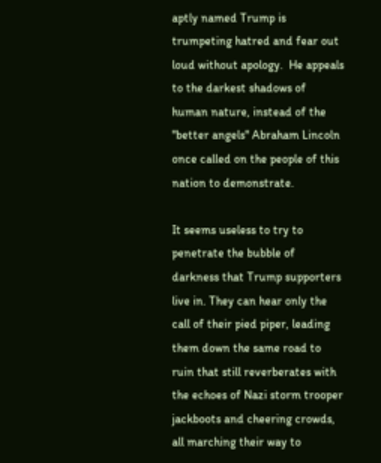aptly named Trump is trumpeting hatred and fear out loud without apology.  He appeals to the darkest shadows of human nature, instead of the "better angels" Abraham Lincoln once called on the people of this nation to demonstrate.

It seems useless to try to penetrate the bubble of darkness that Trump supporters live in. They can hear only the call of their pied piper, leading them down the same road to ruin that still reverberates with the echoes of Nazi storm trooper jackboots and cheering crowds, all marching their way to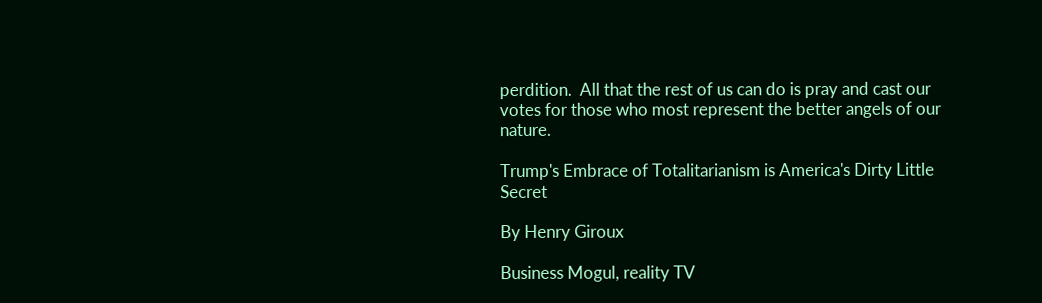perdition.  All that the rest of us can do is pray and cast our votes for those who most represent the better angels of our nature.

Trump's Embrace of Totalitarianism is America's Dirty Little Secret

By Henry Giroux

Business Mogul, reality TV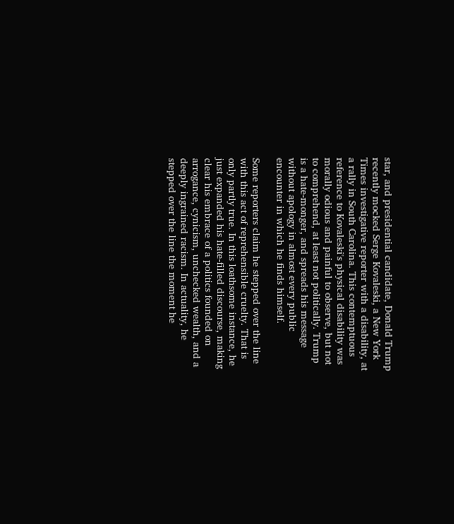star, and presidential candidate, Donald Trump recently mocked Serge Kovaleski, a New York Times investigative reporter with a disability, at a rally in South Carolina. This contemptuous reference to Kovaleski's physical disability was morally odious and painful to observe, but not to comprehend, at least not politically. Trump is a hate-monger, and spreads his message without apology in almost every public encounter in which he finds himself.

Some reporters claim he stepped over the line with this act of reprehensible cruelty. That is only partly true. In this loathsome instance, he just expanded his hate-filled discourse, making clear his embrace of a politics founded on arrogance, cynicism, unchecked wealth, and a deeply ingrained racism. In actuality, he stepped over the line the moment he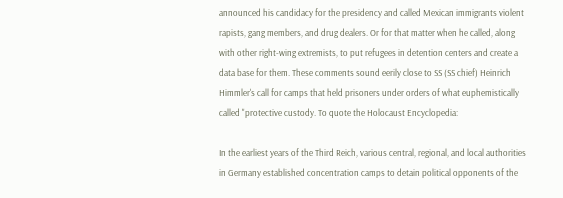announced his candidacy for the presidency and called Mexican immigrants violent rapists, gang members, and drug dealers. Or for that matter when he called, along with other right-wing extremists, to put refugees in detention centers and create a data base for them. These comments sound eerily close to SS (SS chief) Heinrich Himmler's call for camps that held prisoners under orders of what euphemistically called "protective custody. To quote the Holocaust Encyclopedia:

In the earliest years of the Third Reich, various central, regional, and local authorities in Germany established concentration camps to detain political opponents of the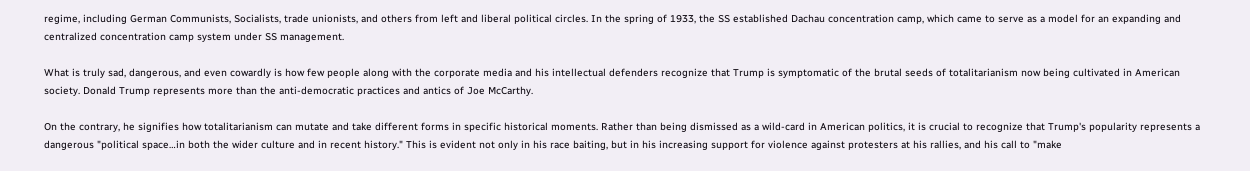regime, including German Communists, Socialists, trade unionists, and others from left and liberal political circles. In the spring of 1933, the SS established Dachau concentration camp, which came to serve as a model for an expanding and centralized concentration camp system under SS management.

What is truly sad, dangerous, and even cowardly is how few people along with the corporate media and his intellectual defenders recognize that Trump is symptomatic of the brutal seeds of totalitarianism now being cultivated in American society. Donald Trump represents more than the anti-democratic practices and antics of Joe McCarthy.

On the contrary, he signifies how totalitarianism can mutate and take different forms in specific historical moments. Rather than being dismissed as a wild-card in American politics, it is crucial to recognize that Trump's popularity represents a dangerous "political space…in both the wider culture and in recent history." This is evident not only in his race baiting, but in his increasing support for violence against protesters at his rallies, and his call to "make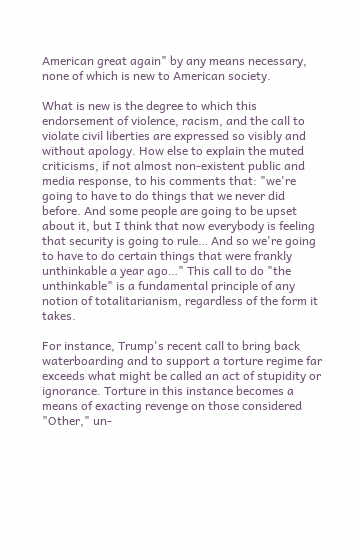American great again" by any means necessary, none of which is new to American society.

What is new is the degree to which this endorsement of violence, racism, and the call to violate civil liberties are expressed so visibly and without apology. How else to explain the muted criticisms, if not almost non-existent public and media response, to his comments that: "we're going to have to do things that we never did before. And some people are going to be upset about it, but I think that now everybody is feeling that security is going to rule… And so we're going to have to do certain things that were frankly unthinkable a year ago…" This call to do "the unthinkable" is a fundamental principle of any notion of totalitarianism, regardless of the form it takes.

For instance, Trump's recent call to bring back waterboarding and to support a torture regime far exceeds what might be called an act of stupidity or ignorance. Torture in this instance becomes a means of exacting revenge on those considered "Other," un-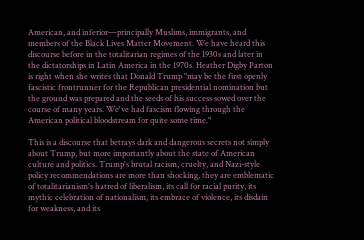American, and inferior—principally Muslims, immigrants, and members of the Black Lives Matter Movement. We have heard this discourse before in the totalitarian regimes of the 1930s and later in the dictatorships in Latin America in the 1970s. Heather Digby Parton is right when she writes that Donald Trump "may be the first openly fascistic frontrunner for the Republican presidential nomination but the ground was prepared and the seeds of his success sowed over the course of many years. We've had fascism flowing through the American political bloodstream for quite some time."

This is a discourse that betrays dark and dangerous secrets not simply about Trump, but more importantly about the state of American culture and politics. Trump's brutal racism, cruelty, and Nazi-style policy recommendations are more than shocking, they are emblematic of totalitarianism's hatred of liberalism, its call for racial purity, its mythic celebration of nationalism, its embrace of violence, its disdain for weakness, and its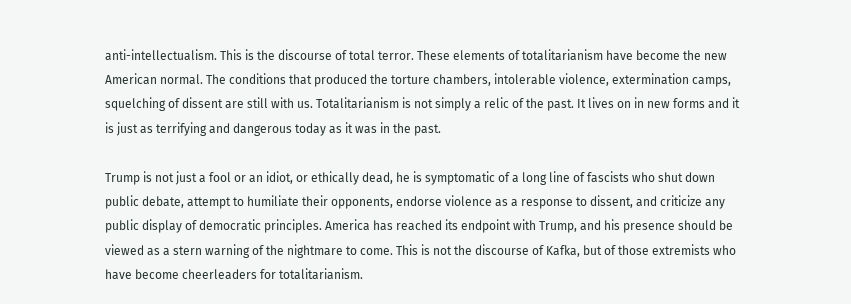anti-intellectualism. This is the discourse of total terror. These elements of totalitarianism have become the new American normal. The conditions that produced the torture chambers, intolerable violence, extermination camps, squelching of dissent are still with us. Totalitarianism is not simply a relic of the past. It lives on in new forms and it is just as terrifying and dangerous today as it was in the past.

Trump is not just a fool or an idiot, or ethically dead, he is symptomatic of a long line of fascists who shut down public debate, attempt to humiliate their opponents, endorse violence as a response to dissent, and criticize any public display of democratic principles. America has reached its endpoint with Trump, and his presence should be viewed as a stern warning of the nightmare to come. This is not the discourse of Kafka, but of those extremists who have become cheerleaders for totalitarianism.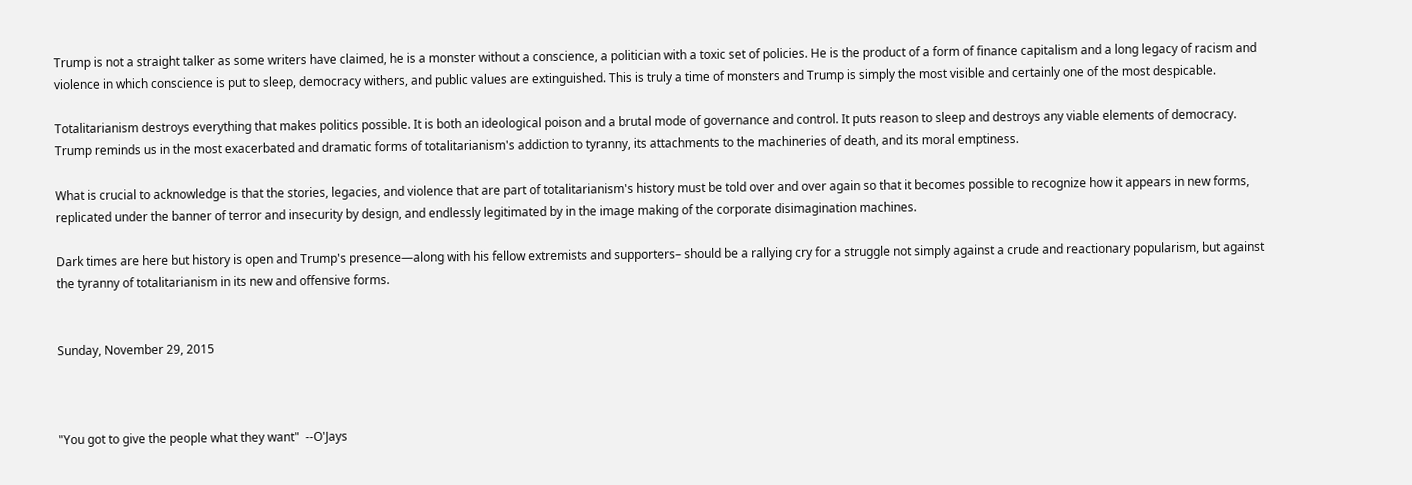Trump is not a straight talker as some writers have claimed, he is a monster without a conscience, a politician with a toxic set of policies. He is the product of a form of finance capitalism and a long legacy of racism and violence in which conscience is put to sleep, democracy withers, and public values are extinguished. This is truly a time of monsters and Trump is simply the most visible and certainly one of the most despicable.

Totalitarianism destroys everything that makes politics possible. It is both an ideological poison and a brutal mode of governance and control. It puts reason to sleep and destroys any viable elements of democracy. Trump reminds us in the most exacerbated and dramatic forms of totalitarianism's addiction to tyranny, its attachments to the machineries of death, and its moral emptiness.

What is crucial to acknowledge is that the stories, legacies, and violence that are part of totalitarianism's history must be told over and over again so that it becomes possible to recognize how it appears in new forms, replicated under the banner of terror and insecurity by design, and endlessly legitimated by in the image making of the corporate disimagination machines.

Dark times are here but history is open and Trump's presence—along with his fellow extremists and supporters– should be a rallying cry for a struggle not simply against a crude and reactionary popularism, but against the tyranny of totalitarianism in its new and offensive forms.


Sunday, November 29, 2015



"You got to give the people what they want"  --O'Jays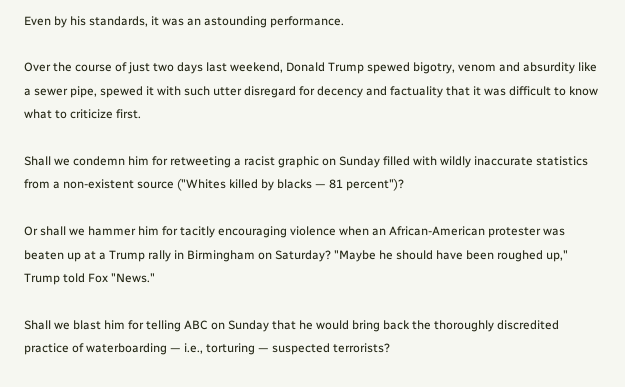Even by his standards, it was an astounding performance.

Over the course of just two days last weekend, Donald Trump spewed bigotry, venom and absurdity like a sewer pipe, spewed it with such utter disregard for decency and factuality that it was difficult to know what to criticize first.

Shall we condemn him for retweeting a racist graphic on Sunday filled with wildly inaccurate statistics from a non-existent source ("Whites killed by blacks — 81 percent")?

Or shall we hammer him for tacitly encouraging violence when an African-American protester was beaten up at a Trump rally in Birmingham on Saturday? "Maybe he should have been roughed up," Trump told Fox "News."

Shall we blast him for telling ABC on Sunday that he would bring back the thoroughly discredited practice of waterboarding — i.e., torturing — suspected terrorists?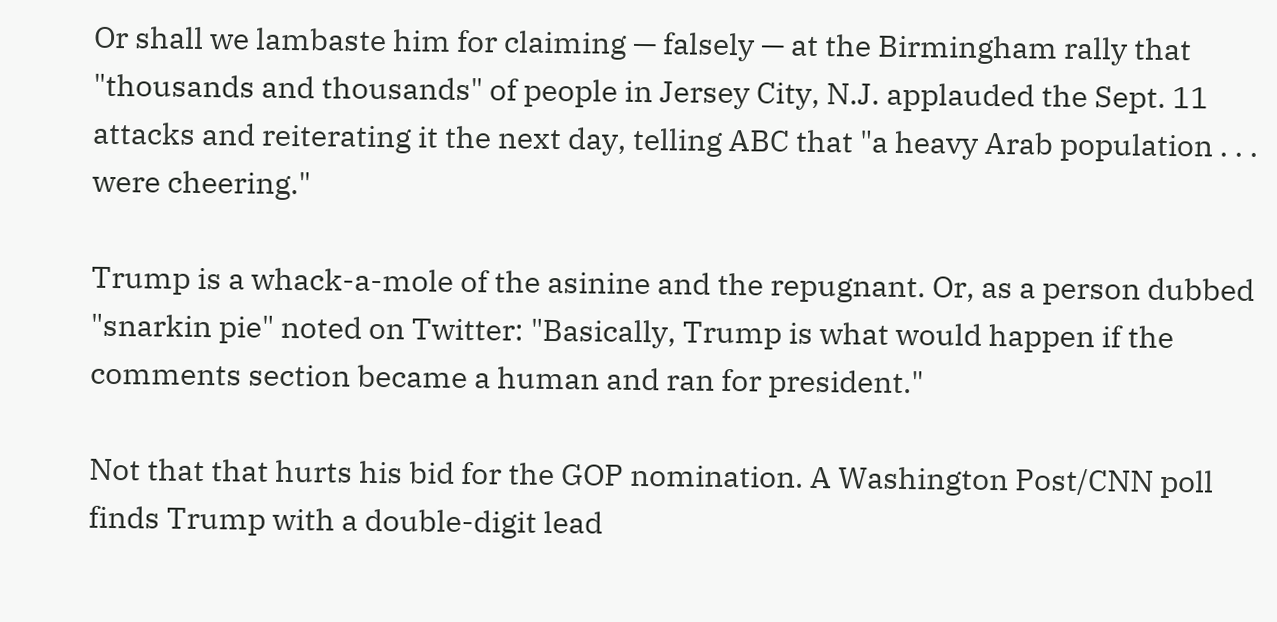Or shall we lambaste him for claiming — falsely — at the Birmingham rally that "thousands and thousands" of people in Jersey City, N.J. applauded the Sept. 11 attacks and reiterating it the next day, telling ABC that "a heavy Arab population . . . were cheering."

Trump is a whack-a-mole of the asinine and the repugnant. Or, as a person dubbed "snarkin pie" noted on Twitter: "Basically, Trump is what would happen if the comments section became a human and ran for president."

Not that that hurts his bid for the GOP nomination. A Washington Post/CNN poll finds Trump with a double-digit lead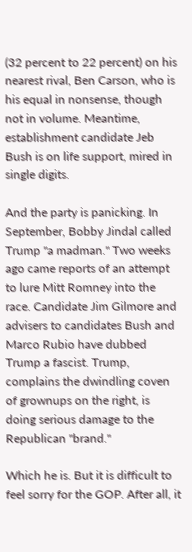(32 percent to 22 percent) on his nearest rival, Ben Carson, who is his equal in nonsense, though not in volume. Meantime, establishment candidate Jeb Bush is on life support, mired in single digits.

And the party is panicking. In September, Bobby Jindal called Trump "a madman." Two weeks ago came reports of an attempt to lure Mitt Romney into the race. Candidate Jim Gilmore and advisers to candidates Bush and Marco Rubio have dubbed Trump a fascist. Trump, complains the dwindling coven of grownups on the right, is doing serious damage to the Republican "brand."

Which he is. But it is difficult to feel sorry for the GOP. After all, it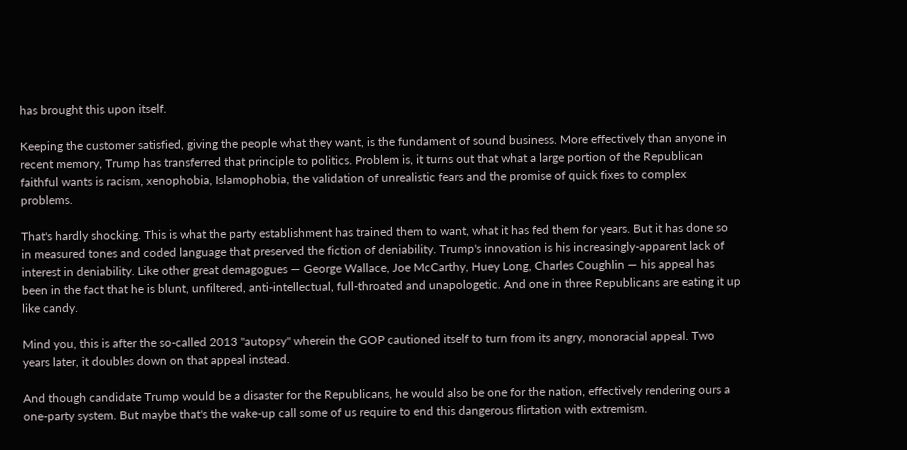has brought this upon itself.

Keeping the customer satisfied, giving the people what they want, is the fundament of sound business. More effectively than anyone in recent memory, Trump has transferred that principle to politics. Problem is, it turns out that what a large portion of the Republican faithful wants is racism, xenophobia, Islamophobia, the validation of unrealistic fears and the promise of quick fixes to complex problems.

That's hardly shocking. This is what the party establishment has trained them to want, what it has fed them for years. But it has done so in measured tones and coded language that preserved the fiction of deniability. Trump's innovation is his increasingly-apparent lack of interest in deniability. Like other great demagogues — George Wallace, Joe McCarthy, Huey Long, Charles Coughlin — his appeal has been in the fact that he is blunt, unfiltered, anti-intellectual, full-throated and unapologetic. And one in three Republicans are eating it up like candy.

Mind you, this is after the so-called 2013 "autopsy" wherein the GOP cautioned itself to turn from its angry, monoracial appeal. Two years later, it doubles down on that appeal instead.

And though candidate Trump would be a disaster for the Republicans, he would also be one for the nation, effectively rendering ours a one-party system. But maybe that's the wake-up call some of us require to end this dangerous flirtation with extremism.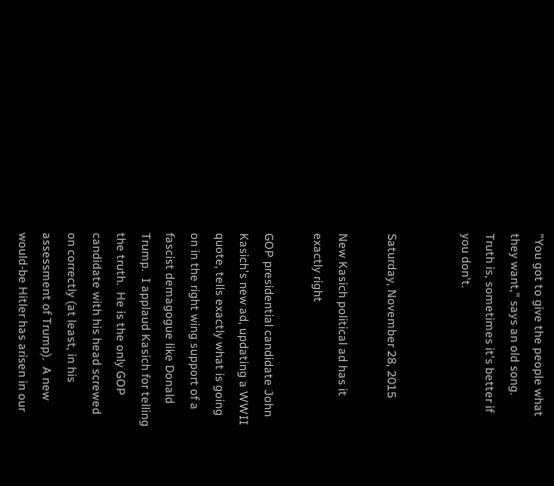"You got to give the people what they want," says an old song. Truth is, sometimes it's better if you don't.


Saturday, November 28, 2015

New Kasich political ad has it exactly right

GOP presidential candidate John Kasich's new ad, updating a WWII quote, tells exactly what is going on in the right wing support of a fascist demagogue like Donald Trump.  I applaud Kasich for telling the truth.  He is the only GOP candidate with his head screwed on correctly (at least, in his assessment of Trump).  A new would-be Hitler has arisen in our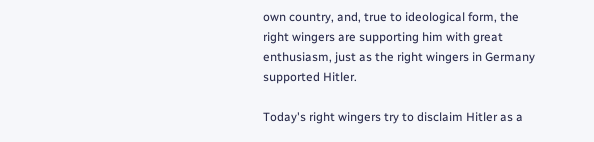own country, and, true to ideological form, the right wingers are supporting him with great enthusiasm, just as the right wingers in Germany supported Hitler.

Today's right wingers try to disclaim Hitler as a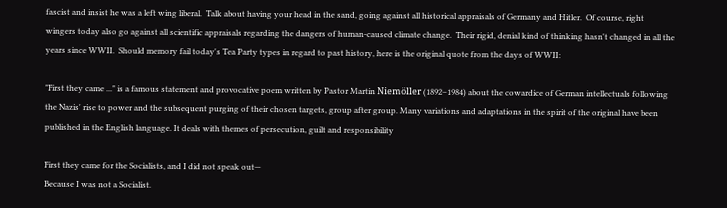fascist and insist he was a left wing liberal.  Talk about having your head in the sand, going against all historical appraisals of Germany and Hitler.  Of course, right wingers today also go against all scientific appraisals regarding the dangers of human-caused climate change.  Their rigid, denial kind of thinking hasn't changed in all the years since WWII.  Should memory fail today's Tea Party types in regard to past history, here is the original quote from the days of WWII:

"First they came ..." is a famous statement and provocative poem written by Pastor Martin Niemöller (1892–1984) about the cowardice of German intellectuals following the Nazis' rise to power and the subsequent purging of their chosen targets, group after group. Many variations and adaptations in the spirit of the original have been published in the English language. It deals with themes of persecution, guilt and responsibility

First they came for the Socialists, and I did not speak out—
Because I was not a Socialist.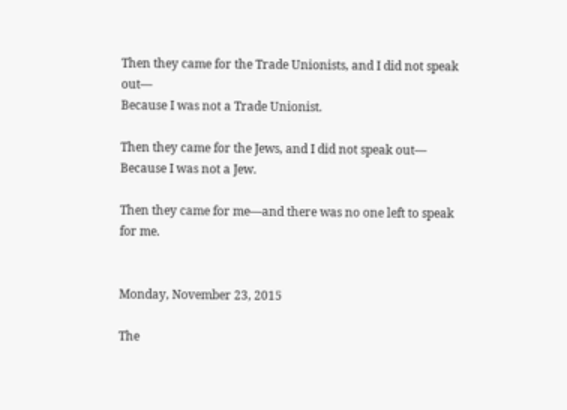Then they came for the Trade Unionists, and I did not speak out—
Because I was not a Trade Unionist.

Then they came for the Jews, and I did not speak out—
Because I was not a Jew.

Then they came for me—and there was no one left to speak for me.


Monday, November 23, 2015

The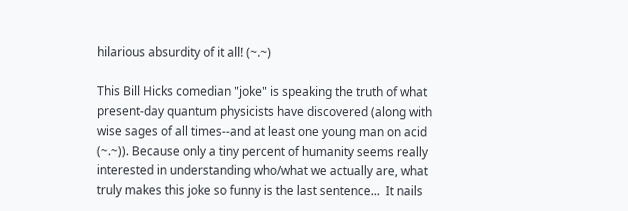hilarious absurdity of it all! (~.~)

This Bill Hicks comedian "joke" is speaking the truth of what present-day quantum physicists have discovered (along with wise sages of all times--and at least one young man on acid (~.~)). Because only a tiny percent of humanity seems really interested in understanding who/what we actually are, what truly makes this joke so funny is the last sentence...  It nails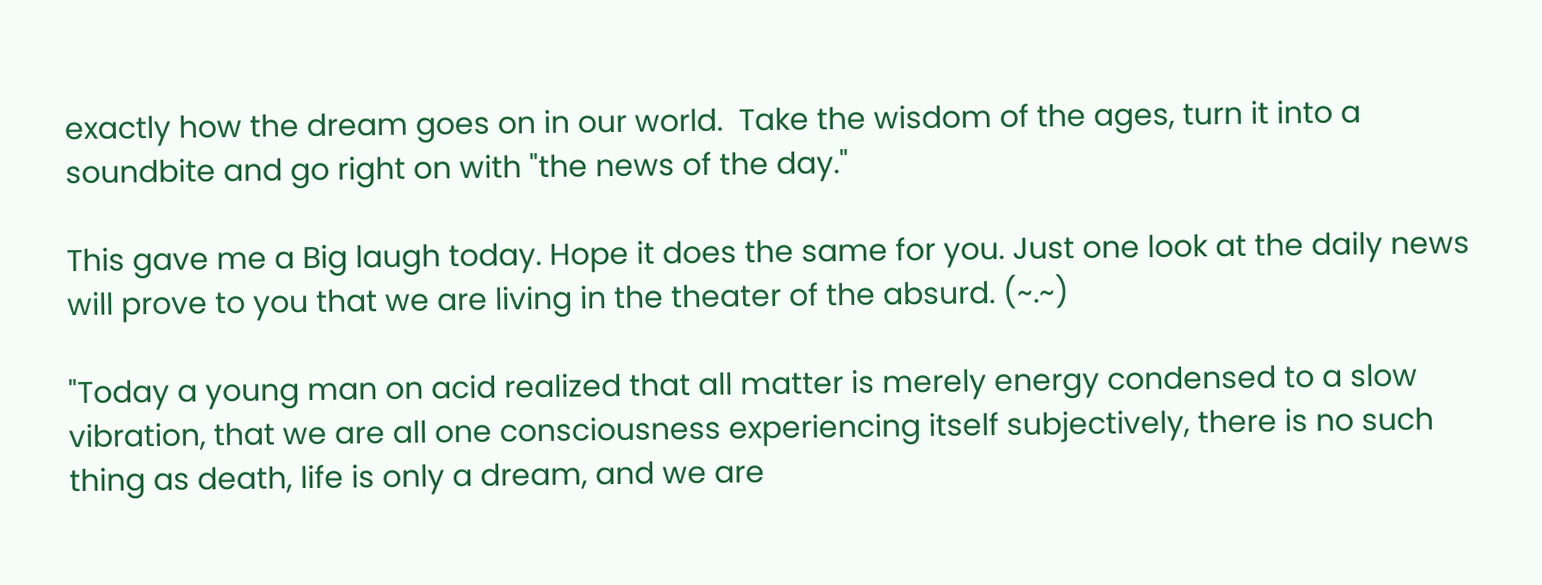exactly how the dream goes on in our world.  Take the wisdom of the ages, turn it into a soundbite and go right on with "the news of the day."

This gave me a Big laugh today. Hope it does the same for you. Just one look at the daily news will prove to you that we are living in the theater of the absurd. (~.~)

"Today a young man on acid realized that all matter is merely energy condensed to a slow vibration, that we are all one consciousness experiencing itself subjectively, there is no such thing as death, life is only a dream, and we are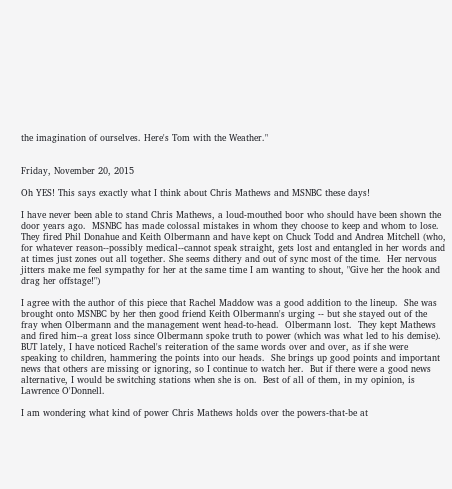the imagination of ourselves. Here's Tom with the Weather."


Friday, November 20, 2015

Oh YES! This says exactly what I think about Chris Mathews and MSNBC these days!

I have never been able to stand Chris Mathews, a loud-mouthed boor who should have been shown the door years ago.  MSNBC has made colossal mistakes in whom they choose to keep and whom to lose.  They fired Phil Donahue and Keith Olbermann and have kept on Chuck Todd and Andrea Mitchell (who, for whatever reason--possibly medical--cannot speak straight, gets lost and entangled in her words and at times just zones out all together. She seems dithery and out of sync most of the time.  Her nervous jitters make me feel sympathy for her at the same time I am wanting to shout, "Give her the hook and drag her offstage!")

I agree with the author of this piece that Rachel Maddow was a good addition to the lineup.  She was brought onto MSNBC by her then good friend Keith Olbermann's urging -- but she stayed out of the fray when Olbermann and the management went head-to-head.  Olbermann lost.  They kept Mathews and fired him--a great loss since Olbermann spoke truth to power (which was what led to his demise).  BUT lately, I have noticed Rachel's reiteration of the same words over and over, as if she were speaking to children, hammering the points into our heads.  She brings up good points and important news that others are missing or ignoring, so I continue to watch her.  But if there were a good news alternative, I would be switching stations when she is on.  Best of all of them, in my opinion, is Lawrence O'Donnell.

I am wondering what kind of power Chris Mathews holds over the powers-that-be at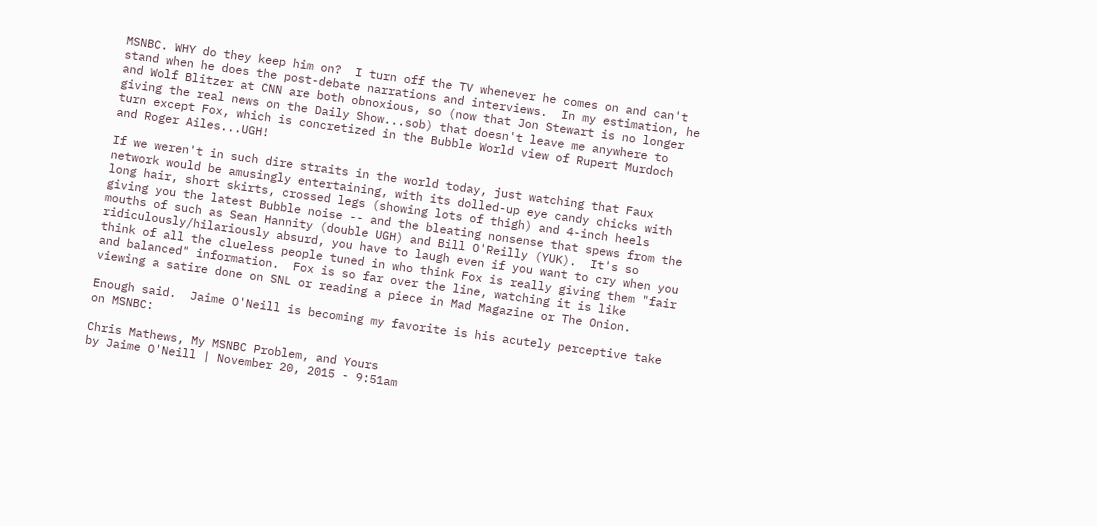MSNBC. WHY do they keep him on?  I turn off the TV whenever he comes on and can't stand when he does the post-debate narrations and interviews.  In my estimation, he and Wolf Blitzer at CNN are both obnoxious, so (now that Jon Stewart is no longer giving the real news on the Daily Show...sob) that doesn't leave me anywhere to turn except Fox, which is concretized in the Bubble World view of Rupert Murdoch and Roger Ailes...UGH!

If we weren't in such dire straits in the world today, just watching that Faux network would be amusingly entertaining, with its dolled-up eye candy chicks with long hair, short skirts, crossed legs (showing lots of thigh) and 4-inch heels giving you the latest Bubble noise -- and the bleating nonsense that spews from the mouths of such as Sean Hannity (double UGH) and Bill O'Reilly (YUK).  It's so ridiculously/hilariously absurd, you have to laugh even if you want to cry when you think of all the clueless people tuned in who think Fox is really giving them "fair and balanced" information.  Fox is so far over the line, watching it is like viewing a satire done on SNL or reading a piece in Mad Magazine or The Onion.

Enough said.  Jaime O'Neill is becoming my favorite is his acutely perceptive take on MSNBC:

Chris Mathews, My MSNBC Problem, and Yours
by Jaime O'Neill | November 20, 2015 - 9:51am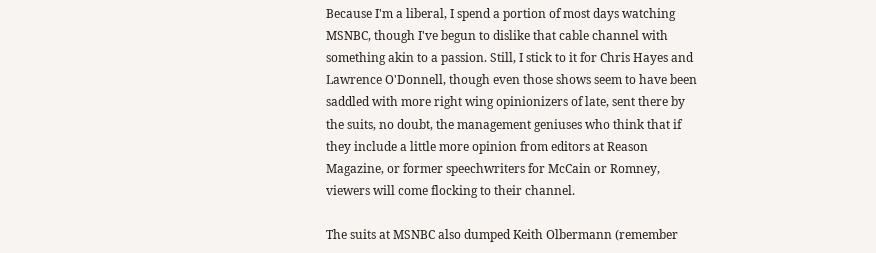Because I'm a liberal, I spend a portion of most days watching MSNBC, though I've begun to dislike that cable channel with something akin to a passion. Still, I stick to it for Chris Hayes and Lawrence O'Donnell, though even those shows seem to have been saddled with more right wing opinionizers of late, sent there by the suits, no doubt, the management geniuses who think that if they include a little more opinion from editors at Reason Magazine, or former speechwriters for McCain or Romney, viewers will come flocking to their channel.

The suits at MSNBC also dumped Keith Olbermann (remember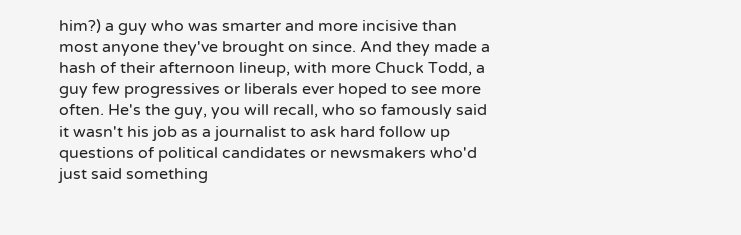him?) a guy who was smarter and more incisive than most anyone they've brought on since. And they made a hash of their afternoon lineup, with more Chuck Todd, a guy few progressives or liberals ever hoped to see more often. He's the guy, you will recall, who so famously said it wasn't his job as a journalist to ask hard follow up questions of political candidates or newsmakers who'd just said something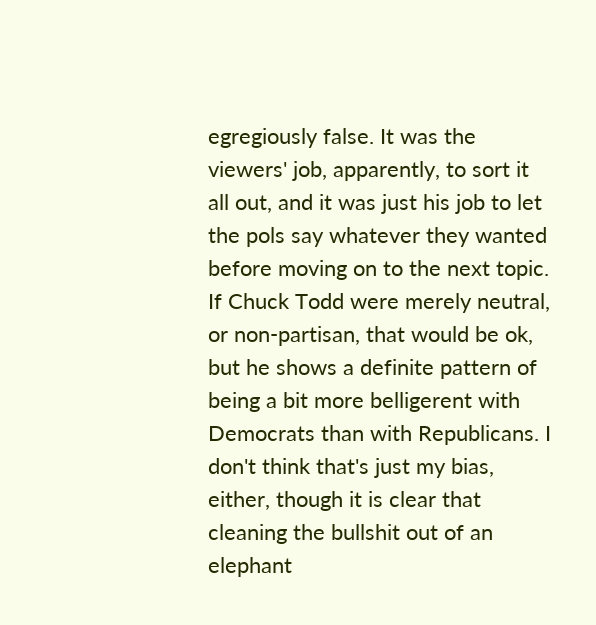egregiously false. It was the viewers' job, apparently, to sort it all out, and it was just his job to let the pols say whatever they wanted before moving on to the next topic. If Chuck Todd were merely neutral, or non-partisan, that would be ok, but he shows a definite pattern of being a bit more belligerent with Democrats than with Republicans. I don't think that's just my bias, either, though it is clear that cleaning the bullshit out of an elephant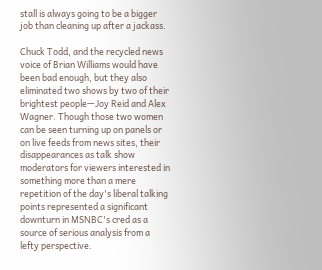stall is always going to be a bigger job than cleaning up after a jackass.

Chuck Todd, and the recycled news voice of Brian Williams would have been bad enough, but they also eliminated two shows by two of their brightest people—Joy Reid and Alex Wagner. Though those two women can be seen turning up on panels or on live feeds from news sites, their disappearances as talk show moderators for viewers interested in something more than a mere repetition of the day's liberal talking points represented a significant downturn in MSNBC's cred as a source of serious analysis from a lefty perspective.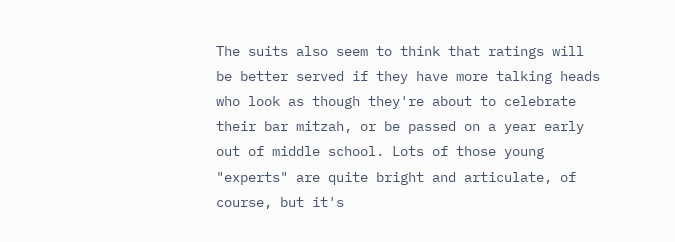The suits also seem to think that ratings will be better served if they have more talking heads who look as though they're about to celebrate their bar mitzah, or be passed on a year early out of middle school. Lots of those young "experts" are quite bright and articulate, of course, but it's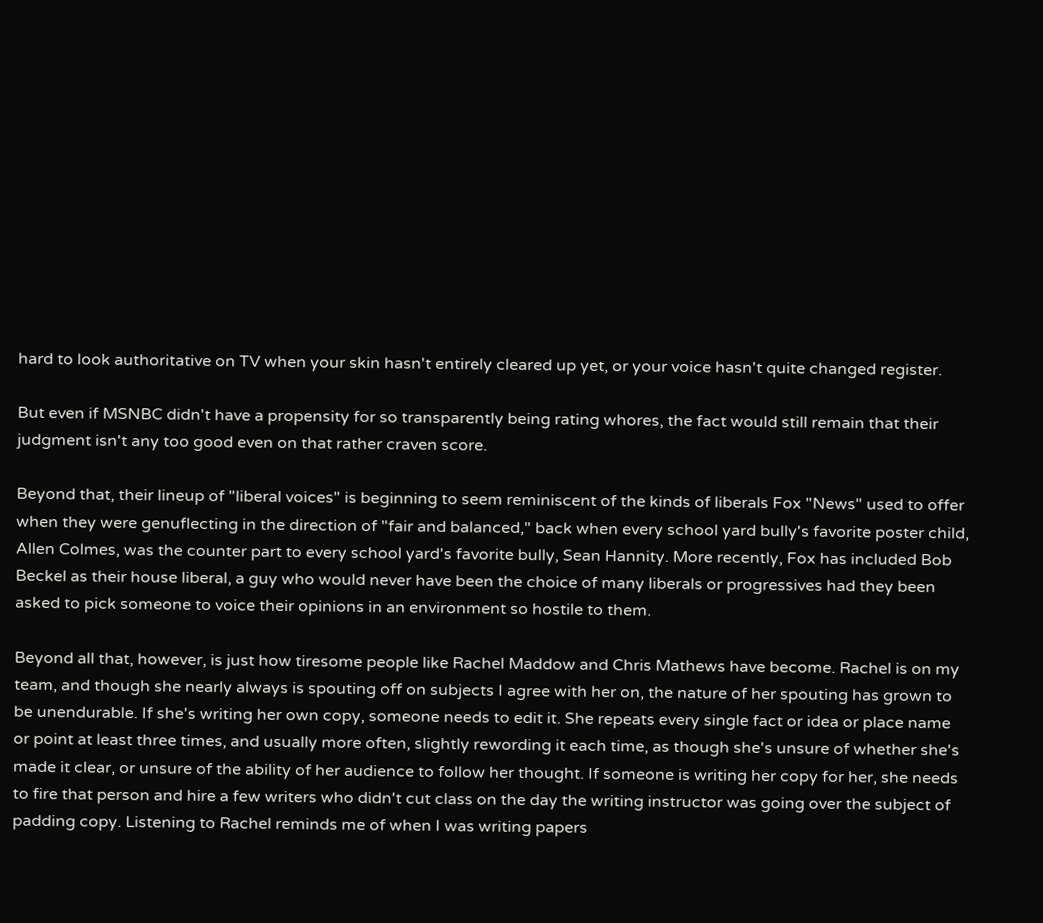hard to look authoritative on TV when your skin hasn't entirely cleared up yet, or your voice hasn't quite changed register.

But even if MSNBC didn't have a propensity for so transparently being rating whores, the fact would still remain that their judgment isn't any too good even on that rather craven score.

Beyond that, their lineup of "liberal voices" is beginning to seem reminiscent of the kinds of liberals Fox "News" used to offer when they were genuflecting in the direction of "fair and balanced," back when every school yard bully's favorite poster child, Allen Colmes, was the counter part to every school yard's favorite bully, Sean Hannity. More recently, Fox has included Bob Beckel as their house liberal, a guy who would never have been the choice of many liberals or progressives had they been asked to pick someone to voice their opinions in an environment so hostile to them.

Beyond all that, however, is just how tiresome people like Rachel Maddow and Chris Mathews have become. Rachel is on my team, and though she nearly always is spouting off on subjects I agree with her on, the nature of her spouting has grown to be unendurable. If she's writing her own copy, someone needs to edit it. She repeats every single fact or idea or place name or point at least three times, and usually more often, slightly rewording it each time, as though she's unsure of whether she's made it clear, or unsure of the ability of her audience to follow her thought. If someone is writing her copy for her, she needs to fire that person and hire a few writers who didn't cut class on the day the writing instructor was going over the subject of padding copy. Listening to Rachel reminds me of when I was writing papers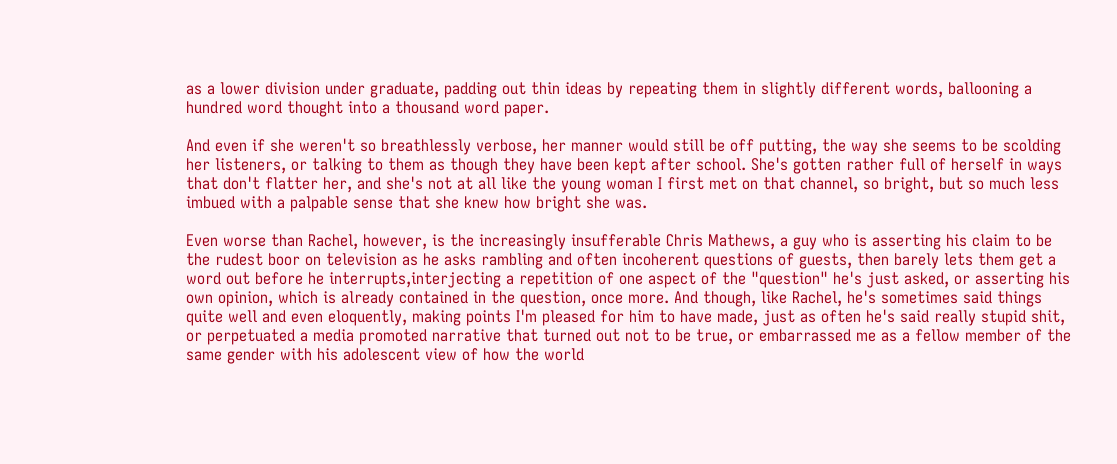as a lower division under graduate, padding out thin ideas by repeating them in slightly different words, ballooning a hundred word thought into a thousand word paper.

And even if she weren't so breathlessly verbose, her manner would still be off putting, the way she seems to be scolding her listeners, or talking to them as though they have been kept after school. She's gotten rather full of herself in ways that don't flatter her, and she's not at all like the young woman I first met on that channel, so bright, but so much less imbued with a palpable sense that she knew how bright she was.

Even worse than Rachel, however, is the increasingly insufferable Chris Mathews, a guy who is asserting his claim to be the rudest boor on television as he asks rambling and often incoherent questions of guests, then barely lets them get a word out before he interrupts,interjecting a repetition of one aspect of the "question" he's just asked, or asserting his own opinion, which is already contained in the question, once more. And though, like Rachel, he's sometimes said things quite well and even eloquently, making points I'm pleased for him to have made, just as often he's said really stupid shit, or perpetuated a media promoted narrative that turned out not to be true, or embarrassed me as a fellow member of the same gender with his adolescent view of how the world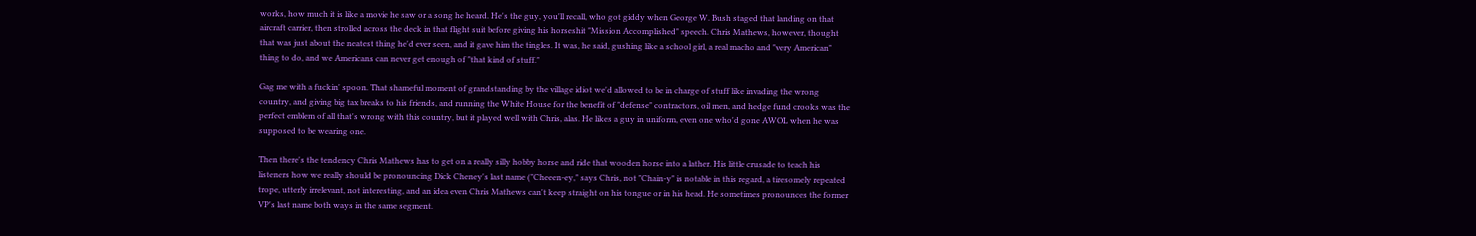works, how much it is like a movie he saw or a song he heard. He's the guy, you'll recall, who got giddy when George W. Bush staged that landing on that aircraft carrier, then strolled across the deck in that flight suit before giving his horseshit "Mission Accomplished" speech. Chris Mathews, however, thought that was just about the neatest thing he'd ever seen, and it gave him the tingles. It was, he said, gushing like a school girl, a real macho and "very American" thing to do, and we Americans can never get enough of "that kind of stuff."

Gag me with a fuckin' spoon. That shameful moment of grandstanding by the village idiot we'd allowed to be in charge of stuff like invading the wrong country, and giving big tax breaks to his friends, and running the White House for the benefit of "defense" contractors, oil men, and hedge fund crooks was the perfect emblem of all that's wrong with this country, but it played well with Chris, alas. He likes a guy in uniform, even one who'd gone AWOL when he was supposed to be wearing one.

Then there's the tendency Chris Mathews has to get on a really silly hobby horse and ride that wooden horse into a lather. His little crusade to teach his listeners how we really should be pronouncing Dick Cheney's last name ("Cheeen-ey," says Chris, not "Chain-y" is notable in this regard, a tiresomely repeated trope, utterly irrelevant, not interesting, and an idea even Chris Mathews can't keep straight on his tongue or in his head. He sometimes pronounces the former VP's last name both ways in the same segment.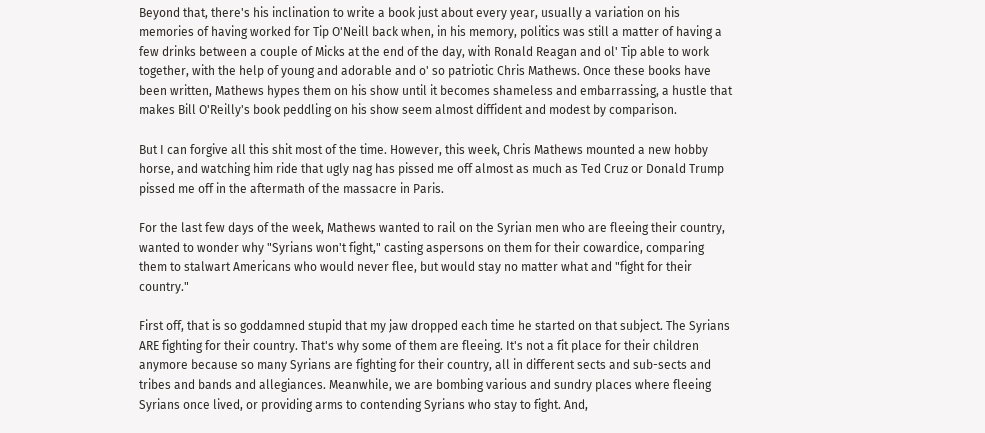Beyond that, there's his inclination to write a book just about every year, usually a variation on his memories of having worked for Tip O'Neill back when, in his memory, politics was still a matter of having a few drinks between a couple of Micks at the end of the day, with Ronald Reagan and ol' Tip able to work together, with the help of young and adorable and o' so patriotic Chris Mathews. Once these books have been written, Mathews hypes them on his show until it becomes shameless and embarrassing, a hustle that makes Bill O'Reilly's book peddling on his show seem almost diffident and modest by comparison.

But I can forgive all this shit most of the time. However, this week, Chris Mathews mounted a new hobby horse, and watching him ride that ugly nag has pissed me off almost as much as Ted Cruz or Donald Trump pissed me off in the aftermath of the massacre in Paris.

For the last few days of the week, Mathews wanted to rail on the Syrian men who are fleeing their country, wanted to wonder why "Syrians won't fight," casting aspersons on them for their cowardice, comparing them to stalwart Americans who would never flee, but would stay no matter what and "fight for their country."

First off, that is so goddamned stupid that my jaw dropped each time he started on that subject. The Syrians ARE fighting for their country. That's why some of them are fleeing. It's not a fit place for their children anymore because so many Syrians are fighting for their country, all in different sects and sub-sects and tribes and bands and allegiances. Meanwhile, we are bombing various and sundry places where fleeing Syrians once lived, or providing arms to contending Syrians who stay to fight. And,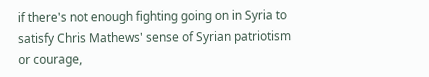if there's not enough fighting going on in Syria to satisfy Chris Mathews' sense of Syrian patriotism or courage,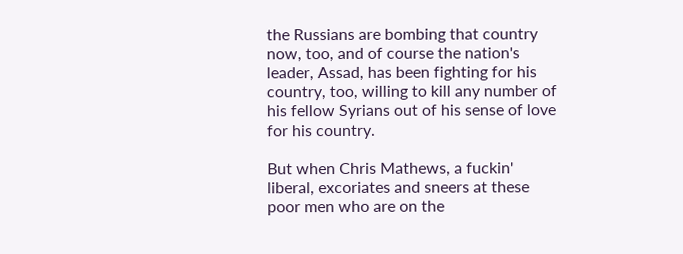the Russians are bombing that country now, too, and of course the nation's leader, Assad, has been fighting for his country, too, willing to kill any number of his fellow Syrians out of his sense of love for his country.

But when Chris Mathews, a fuckin' liberal, excoriates and sneers at these poor men who are on the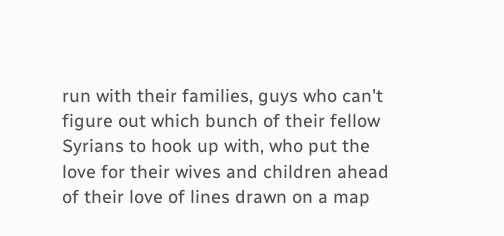run with their families, guys who can't figure out which bunch of their fellow Syrians to hook up with, who put the love for their wives and children ahead of their love of lines drawn on a map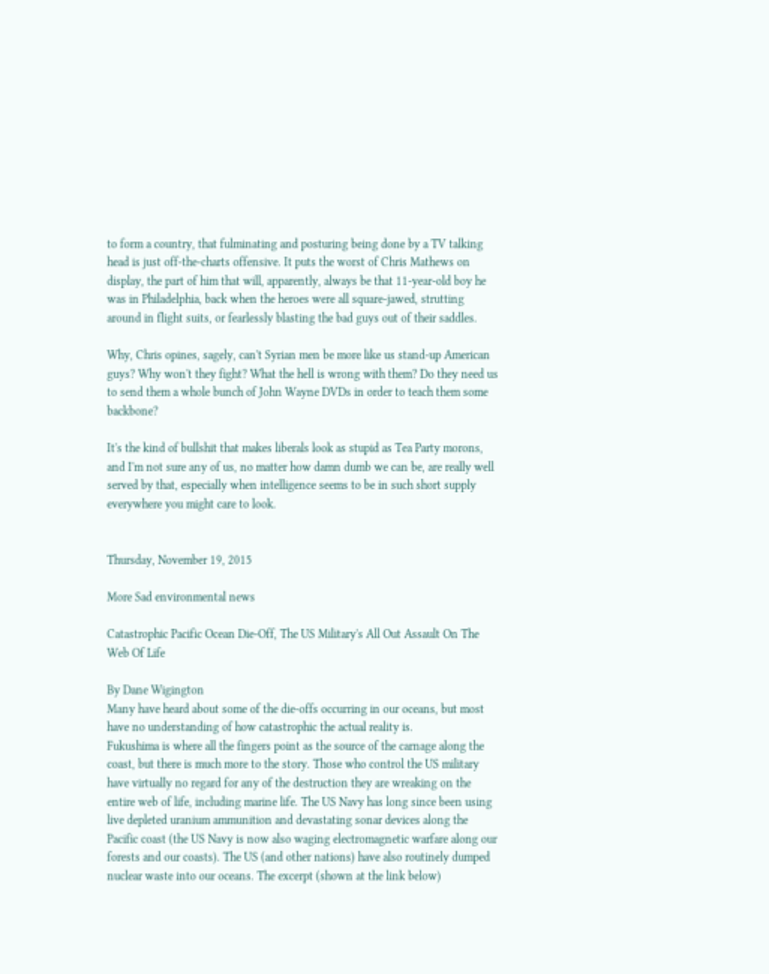to form a country, that fulminating and posturing being done by a TV talking head is just off-the-charts offensive. It puts the worst of Chris Mathews on display, the part of him that will, apparently, always be that 11-year-old boy he was in Philadelphia, back when the heroes were all square-jawed, strutting around in flight suits, or fearlessly blasting the bad guys out of their saddles.

Why, Chris opines, sagely, can't Syrian men be more like us stand-up American guys? Why won't they fight? What the hell is wrong with them? Do they need us to send them a whole bunch of John Wayne DVDs in order to teach them some backbone?

It's the kind of bullshit that makes liberals look as stupid as Tea Party morons, and I'm not sure any of us, no matter how damn dumb we can be, are really well served by that, especially when intelligence seems to be in such short supply everywhere you might care to look.


Thursday, November 19, 2015

More Sad environmental news

Catastrophic Pacific Ocean Die-Off, The US Military's All Out Assault On The Web Of Life

By Dane Wigington
Many have heard about some of the die-offs occurring in our oceans, but most have no understanding of how catastrophic the actual reality is.
Fukushima is where all the fingers point as the source of the carnage along the coast, but there is much more to the story. Those who control the US military have virtually no regard for any of the destruction they are wreaking on the entire web of life, including marine life. The US Navy has long since been using live depleted uranium ammunition and devastating sonar devices along the Pacific coast (the US Navy is now also waging electromagnetic warfare along our forests and our coasts). The US (and other nations) have also routinely dumped nuclear waste into our oceans. The excerpt (shown at the link below)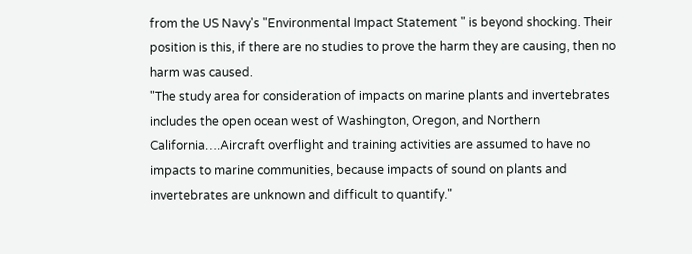from the US Navy's "Environmental Impact Statement " is beyond shocking. Their position is this, if there are no studies to prove the harm they are causing, then no harm was caused.
"The study area for consideration of impacts on marine plants and invertebrates includes the open ocean west of Washington, Oregon, and Northern California….Aircraft overflight and training activities are assumed to have no impacts to marine communities, because impacts of sound on plants and invertebrates are unknown and difficult to quantify."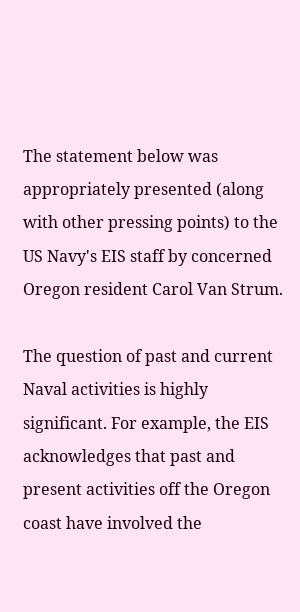The statement below was appropriately presented (along with other pressing points) to the US Navy's EIS staff by concerned Oregon resident Carol Van Strum.

The question of past and current Naval activities is highly significant. For example, the EIS acknowledges that past and present activities off the Oregon coast have involved the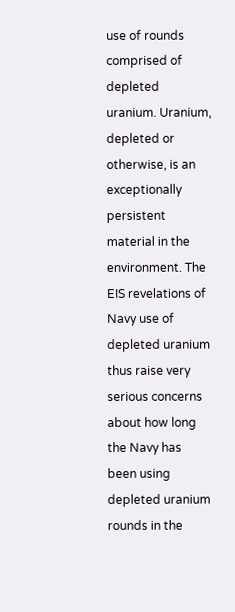use of rounds comprised of depleted uranium. Uranium, depleted or otherwise, is an exceptionally persistent material in the environment. The EIS revelations of Navy use of depleted uranium thus raise very serious concerns about how long the Navy has been using depleted uranium rounds in the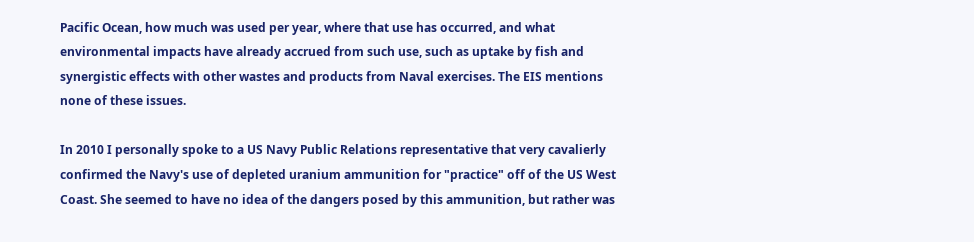Pacific Ocean, how much was used per year, where that use has occurred, and what environmental impacts have already accrued from such use, such as uptake by fish and synergistic effects with other wastes and products from Naval exercises. The EIS mentions none of these issues.

In 2010 I personally spoke to a US Navy Public Relations representative that very cavalierly confirmed the Navy's use of depleted uranium ammunition for "practice" off of the US West Coast. She seemed to have no idea of the dangers posed by this ammunition, but rather was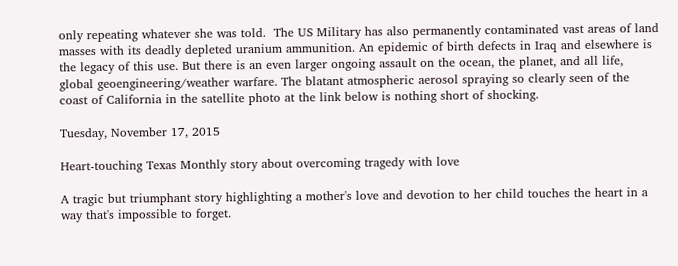only repeating whatever she was told.  The US Military has also permanently contaminated vast areas of land masses with its deadly depleted uranium ammunition. An epidemic of birth defects in Iraq and elsewhere is the legacy of this use. But there is an even larger ongoing assault on the ocean, the planet, and all life, global geoengineering/weather warfare. The blatant atmospheric aerosol spraying so clearly seen of the coast of California in the satellite photo at the link below is nothing short of shocking.

Tuesday, November 17, 2015

Heart-touching Texas Monthly story about overcoming tragedy with love

A tragic but triumphant story highlighting a mother's love and devotion to her child touches the heart in a way that's impossible to forget.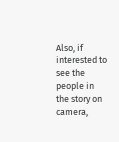Also, if interested to see the people in the story on camera,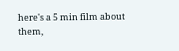here's a 5 min film about them,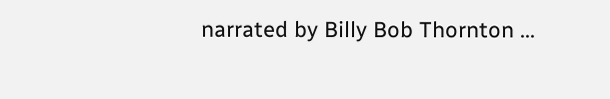narrated by Billy Bob Thornton ...